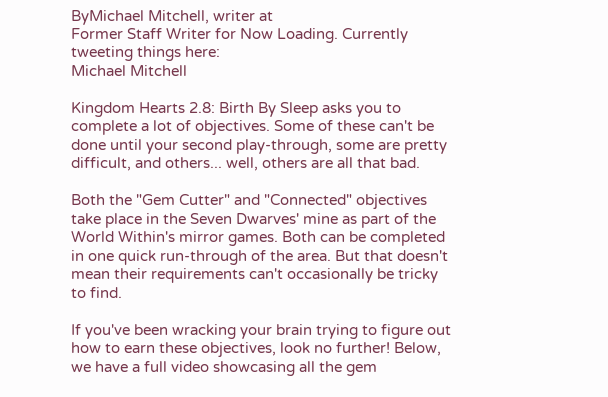ByMichael Mitchell, writer at
Former Staff Writer for Now Loading. Currently tweeting things here:
Michael Mitchell

Kingdom Hearts 2.8: Birth By Sleep asks you to complete a lot of objectives. Some of these can't be done until your second play-through, some are pretty difficult, and others... well, others are all that bad.

Both the "Gem Cutter" and "Connected" objectives take place in the Seven Dwarves' mine as part of the World Within's mirror games. Both can be completed in one quick run-through of the area. But that doesn't mean their requirements can't occasionally be tricky to find.

If you've been wracking your brain trying to figure out how to earn these objectives, look no further! Below, we have a full video showcasing all the gem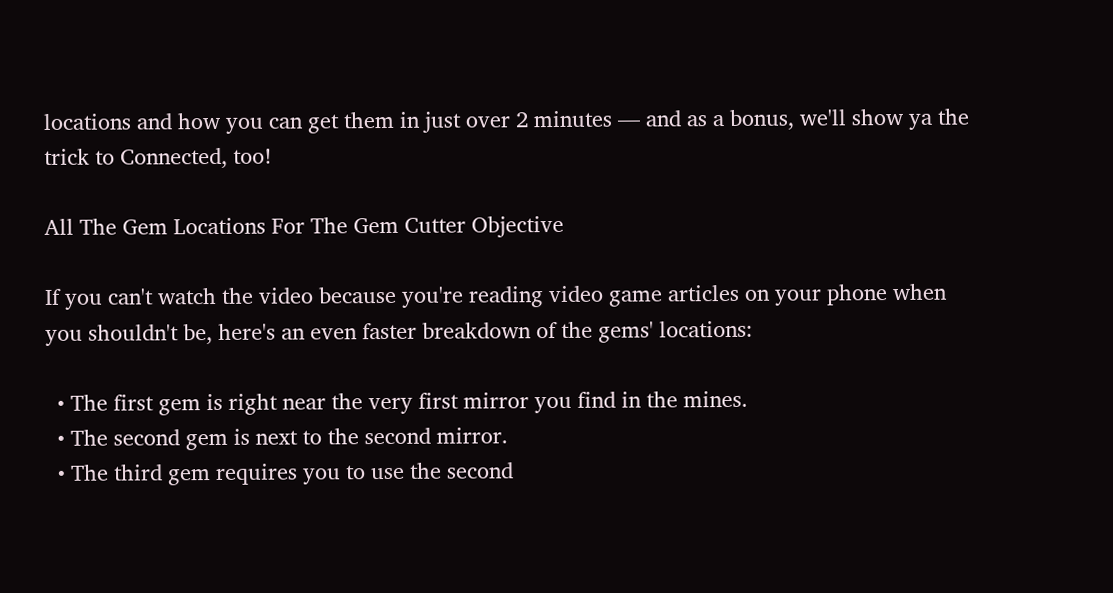locations and how you can get them in just over 2 minutes — and as a bonus, we'll show ya the trick to Connected, too!

All The Gem Locations For The Gem Cutter Objective

If you can't watch the video because you're reading video game articles on your phone when you shouldn't be, here's an even faster breakdown of the gems' locations:

  • The first gem is right near the very first mirror you find in the mines.
  • The second gem is next to the second mirror.
  • The third gem requires you to use the second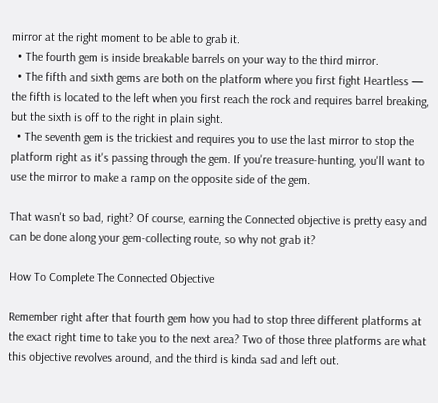mirror at the right moment to be able to grab it.
  • The fourth gem is inside breakable barrels on your way to the third mirror.
  • The fifth and sixth gems are both on the platform where you first fight Heartless — the fifth is located to the left when you first reach the rock and requires barrel breaking, but the sixth is off to the right in plain sight.
  • The seventh gem is the trickiest and requires you to use the last mirror to stop the platform right as it's passing through the gem. If you're treasure-hunting, you'll want to use the mirror to make a ramp on the opposite side of the gem.

That wasn't so bad, right? Of course, earning the Connected objective is pretty easy and can be done along your gem-collecting route, so why not grab it?

How To Complete The Connected Objective

Remember right after that fourth gem how you had to stop three different platforms at the exact right time to take you to the next area? Two of those three platforms are what this objective revolves around, and the third is kinda sad and left out.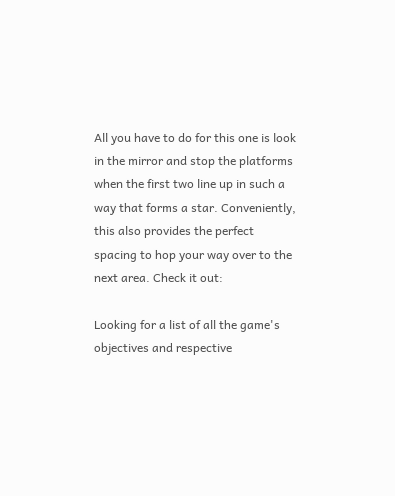All you have to do for this one is look in the mirror and stop the platforms when the first two line up in such a way that forms a star. Conveniently, this also provides the perfect spacing to hop your way over to the next area. Check it out:

Looking for a list of all the game's objectives and respective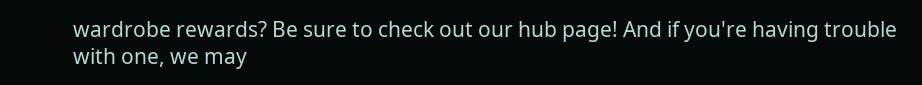wardrobe rewards? Be sure to check out our hub page! And if you're having trouble with one, we may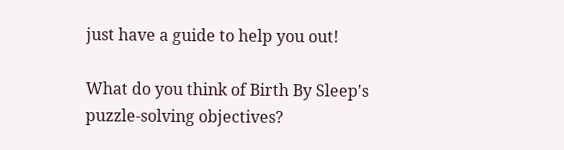just have a guide to help you out!

What do you think of Birth By Sleep's puzzle-solving objectives?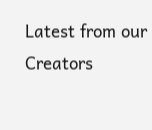Latest from our Creators